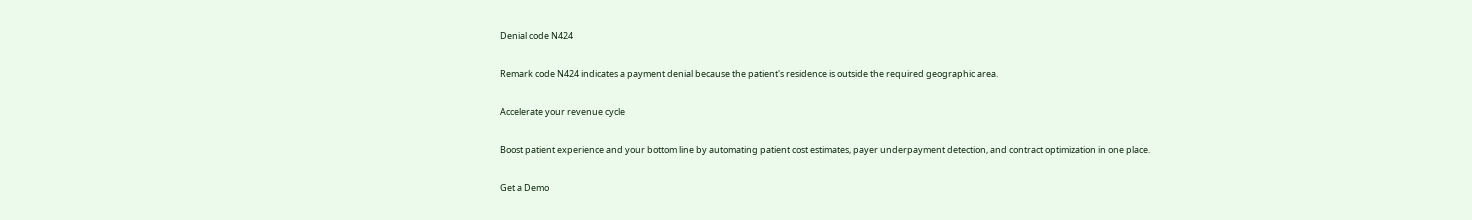Denial code N424

Remark code N424 indicates a payment denial because the patient's residence is outside the required geographic area.

Accelerate your revenue cycle

Boost patient experience and your bottom line by automating patient cost estimates, payer underpayment detection, and contract optimization in one place.

Get a Demo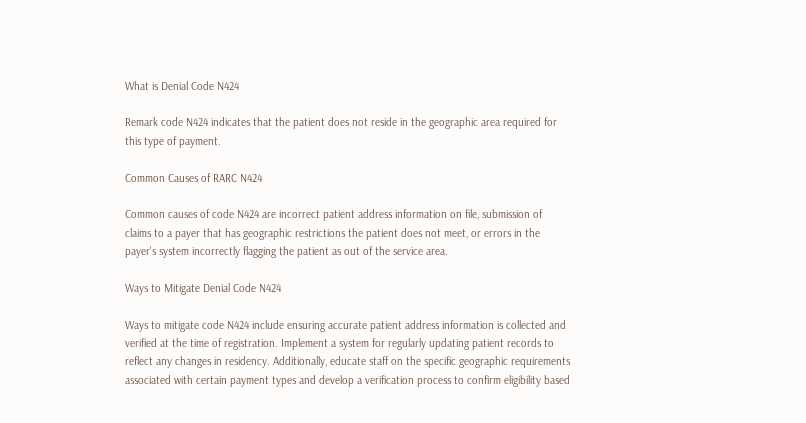What is Denial Code N424

Remark code N424 indicates that the patient does not reside in the geographic area required for this type of payment.

Common Causes of RARC N424

Common causes of code N424 are incorrect patient address information on file, submission of claims to a payer that has geographic restrictions the patient does not meet, or errors in the payer's system incorrectly flagging the patient as out of the service area.

Ways to Mitigate Denial Code N424

Ways to mitigate code N424 include ensuring accurate patient address information is collected and verified at the time of registration. Implement a system for regularly updating patient records to reflect any changes in residency. Additionally, educate staff on the specific geographic requirements associated with certain payment types and develop a verification process to confirm eligibility based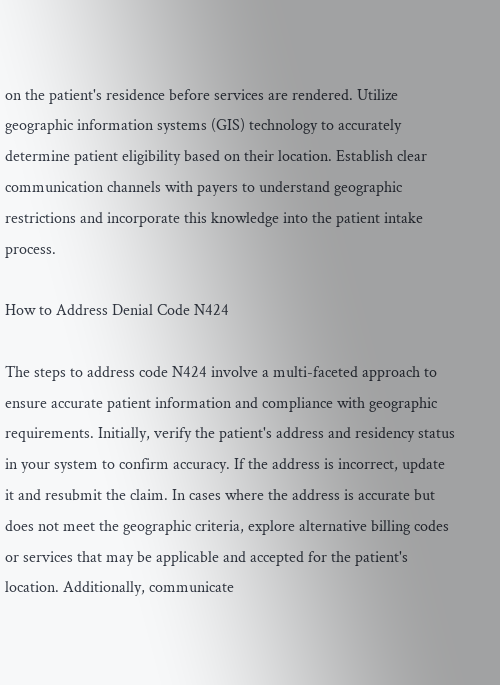on the patient's residence before services are rendered. Utilize geographic information systems (GIS) technology to accurately determine patient eligibility based on their location. Establish clear communication channels with payers to understand geographic restrictions and incorporate this knowledge into the patient intake process.

How to Address Denial Code N424

The steps to address code N424 involve a multi-faceted approach to ensure accurate patient information and compliance with geographic requirements. Initially, verify the patient's address and residency status in your system to confirm accuracy. If the address is incorrect, update it and resubmit the claim. In cases where the address is accurate but does not meet the geographic criteria, explore alternative billing codes or services that may be applicable and accepted for the patient's location. Additionally, communicate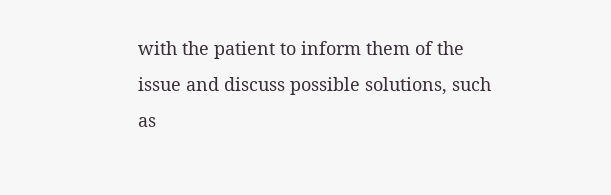with the patient to inform them of the issue and discuss possible solutions, such as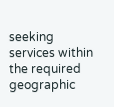seeking services within the required geographic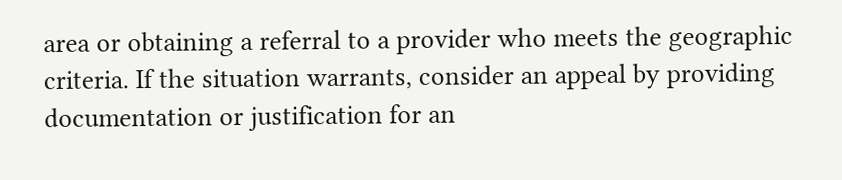area or obtaining a referral to a provider who meets the geographic criteria. If the situation warrants, consider an appeal by providing documentation or justification for an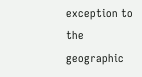exception to the geographic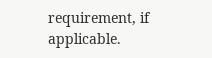requirement, if applicable.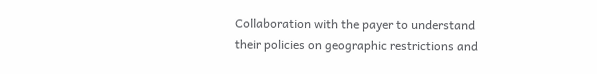Collaboration with the payer to understand their policies on geographic restrictions and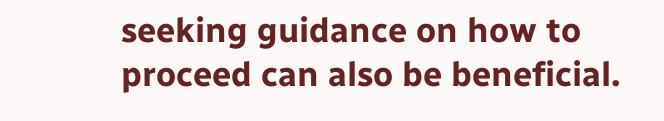seeking guidance on how to proceed can also be beneficial.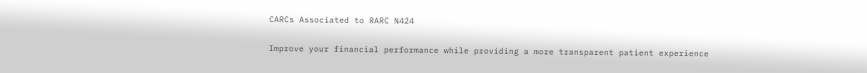CARCs Associated to RARC N424

Improve your financial performance while providing a more transparent patient experience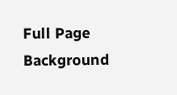Full Page Background